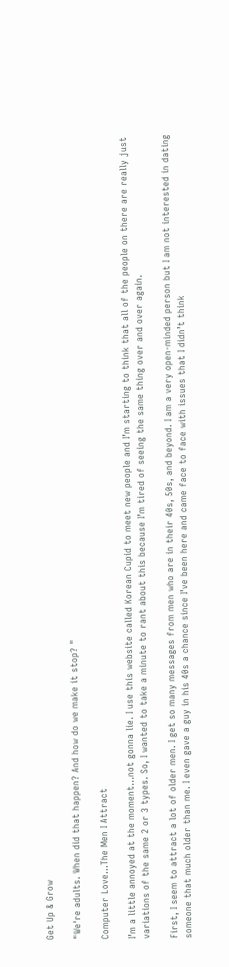Get Up & Grow

"We're adults. When did that happen? And how do we make it stop? "

Computer Love…The Men I Attract

I’m a little annoyed at the moment…not gonna lie. I use this website called Korean Cupid to meet new people and I’m starting to think that all of the people on there are really just variations of the same 2 or 3 types. So, I wanted to take a minute to rant about this because I’m tired of seeing the same thing over and over again.

First, I seem to attract a lot of older men. I get so many messages from men who are in their 40s, 50s, and beyond. I am a very open-minded person but I am not interested in dating someone that much older than me. I even gave a guy in his 40s a chance since I’ve been here and came face to face with issues that I didn’t think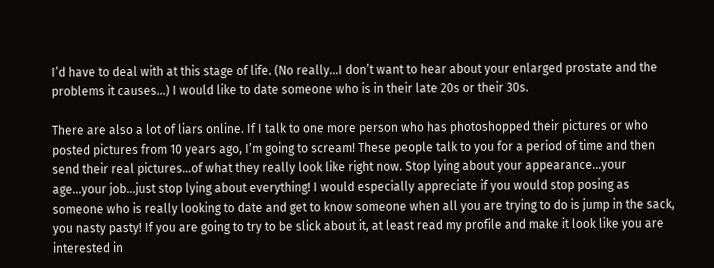I’d have to deal with at this stage of life. (No really…I don’t want to hear about your enlarged prostate and the problems it causes…) I would like to date someone who is in their late 20s or their 30s.

There are also a lot of liars online. If I talk to one more person who has photoshopped their pictures or who posted pictures from 10 years ago, I’m going to scream! These people talk to you for a period of time and then send their real pictures…of what they really look like right now. Stop lying about your appearance…your age…your job…just stop lying about everything! I would especially appreciate if you would stop posing as someone who is really looking to date and get to know someone when all you are trying to do is jump in the sack, you nasty pasty! If you are going to try to be slick about it, at least read my profile and make it look like you are interested in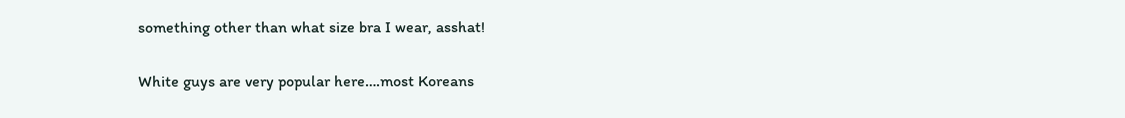something other than what size bra I wear, asshat!

White guys are very popular here….most Koreans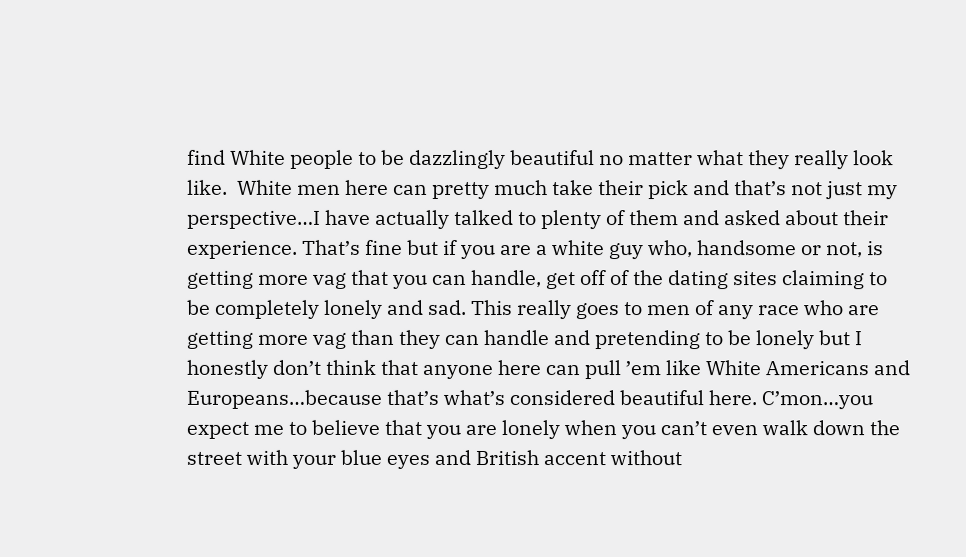find White people to be dazzlingly beautiful no matter what they really look like.  White men here can pretty much take their pick and that’s not just my perspective…I have actually talked to plenty of them and asked about their experience. That’s fine but if you are a white guy who, handsome or not, is getting more vag that you can handle, get off of the dating sites claiming to be completely lonely and sad. This really goes to men of any race who are getting more vag than they can handle and pretending to be lonely but I honestly don’t think that anyone here can pull ’em like White Americans and Europeans…because that’s what’s considered beautiful here. C’mon…you expect me to believe that you are lonely when you can’t even walk down the street with your blue eyes and British accent without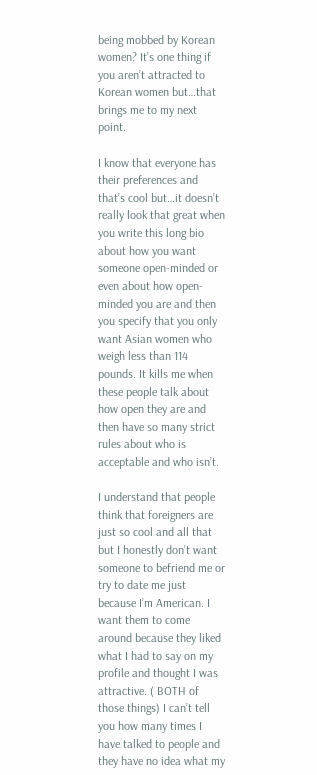being mobbed by Korean women? It’s one thing if you aren’t attracted to Korean women but…that brings me to my next point.

I know that everyone has their preferences and that’s cool but…it doesn’t really look that great when you write this long bio about how you want someone open-minded or even about how open-minded you are and then you specify that you only want Asian women who weigh less than 114 pounds. It kills me when these people talk about how open they are and then have so many strict rules about who is acceptable and who isn’t.

I understand that people think that foreigners are just so cool and all that but I honestly don’t want someone to befriend me or try to date me just because I’m American. I want them to come around because they liked what I had to say on my profile and thought I was attractive. ( BOTH of those things) I can’t tell you how many times I have talked to people and they have no idea what my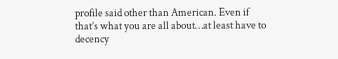profile said other than American. Even if that’s what you are all about…at least have to decency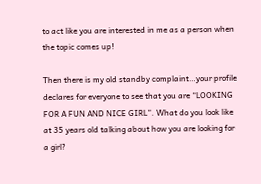to act like you are interested in me as a person when the topic comes up!

Then there is my old standby complaint…your profile declares for everyone to see that you are “LOOKING FOR A FUN AND NICE GIRL”. What do you look like at 35 years old talking about how you are looking for a girl?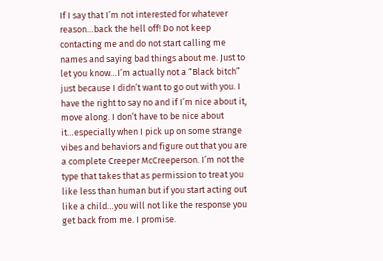If I say that I’m not interested for whatever reason…back the hell off! Do not keep contacting me and do not start calling me names and saying bad things about me. Just to let you know…I’m actually not a “Black bitch” just because I didn’t want to go out with you. I have the right to say no and if I’m nice about it, move along. I don’t have to be nice about it…especially when I pick up on some strange vibes and behaviors and figure out that you are a complete Creeper McCreeperson. I’m not the type that takes that as permission to treat you like less than human but if you start acting out like a child…you will not like the response you get back from me. I promise.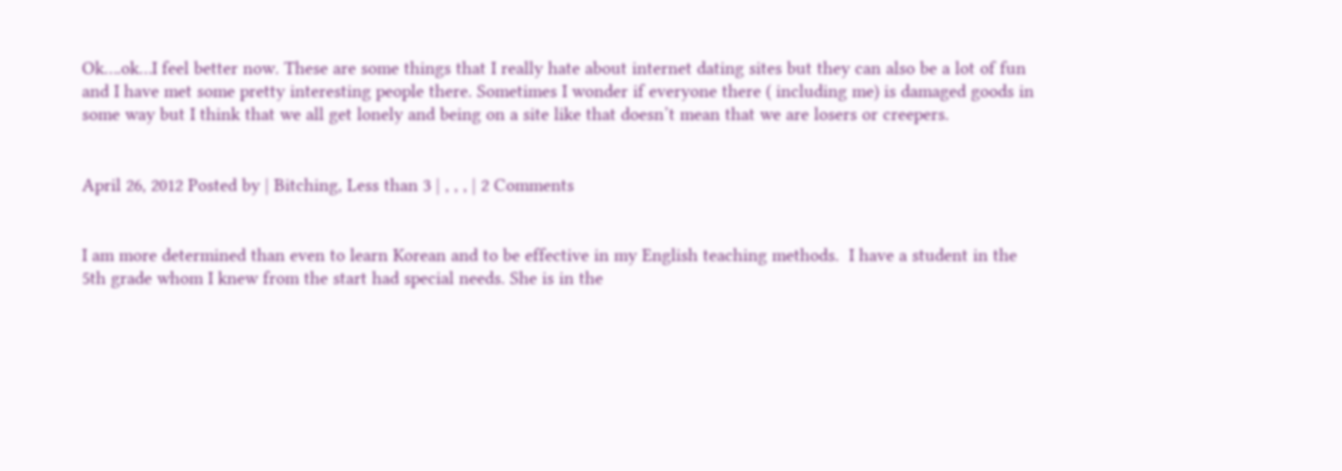Ok….ok…I feel better now. These are some things that I really hate about internet dating sites but they can also be a lot of fun and I have met some pretty interesting people there. Sometimes I wonder if everyone there ( including me) is damaged goods in some way but I think that we all get lonely and being on a site like that doesn’t mean that we are losers or creepers.


April 26, 2012 Posted by | Bitching, Less than 3 | , , , | 2 Comments


I am more determined than even to learn Korean and to be effective in my English teaching methods.  I have a student in the 5th grade whom I knew from the start had special needs. She is in the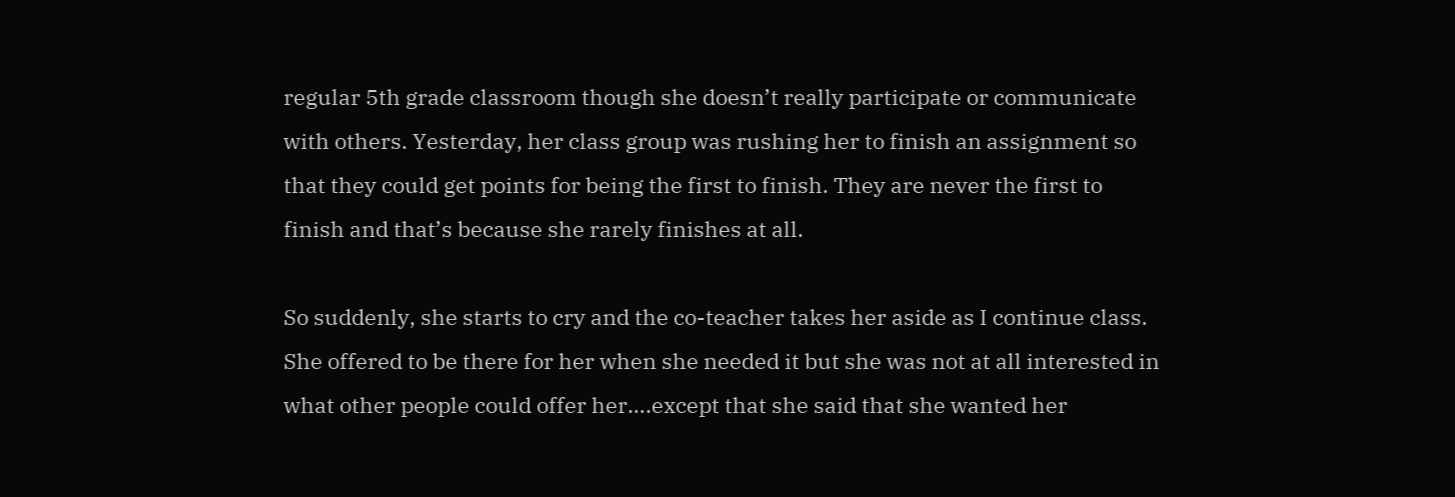regular 5th grade classroom though she doesn’t really participate or communicate with others. Yesterday, her class group was rushing her to finish an assignment so that they could get points for being the first to finish. They are never the first to finish and that’s because she rarely finishes at all.

So suddenly, she starts to cry and the co-teacher takes her aside as I continue class. She offered to be there for her when she needed it but she was not at all interested in what other people could offer her….except that she said that she wanted her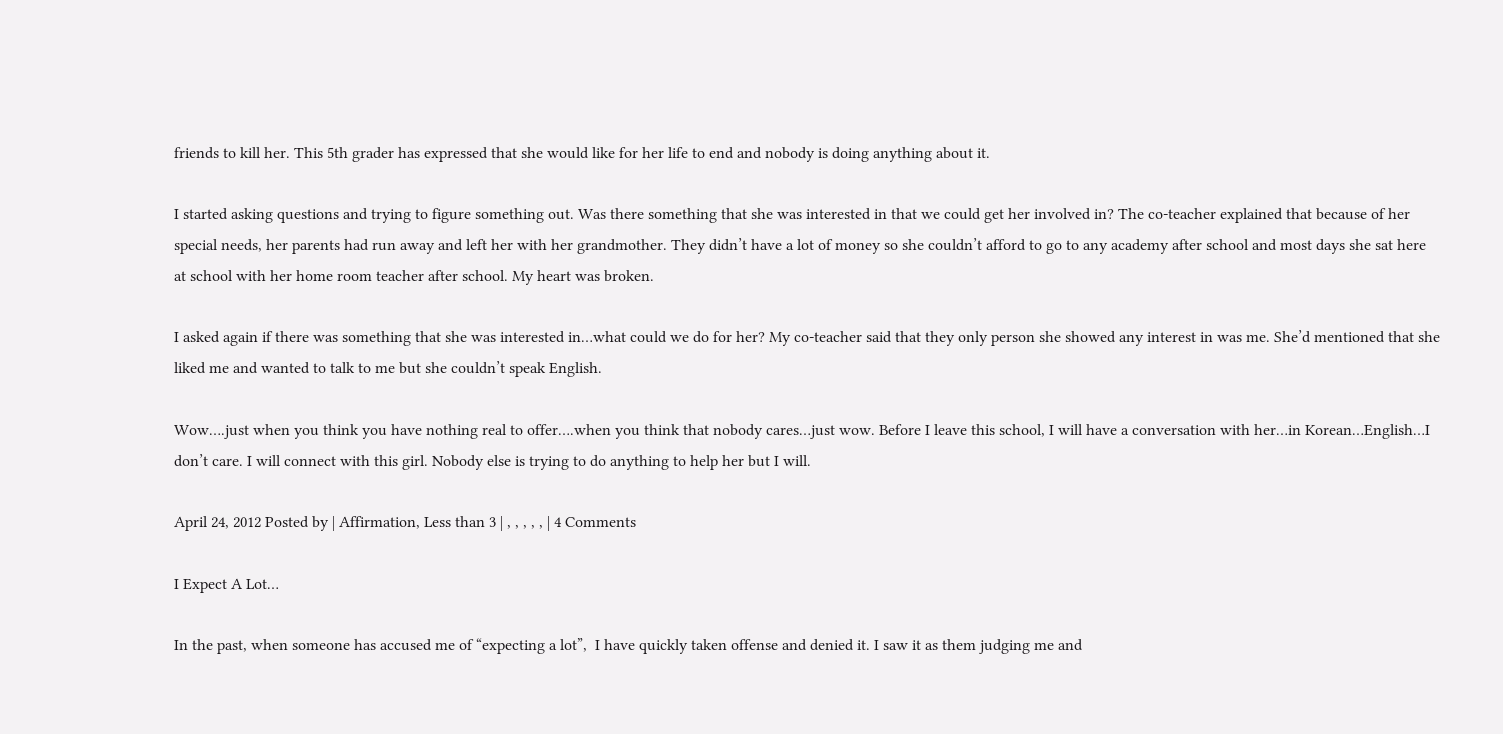friends to kill her. This 5th grader has expressed that she would like for her life to end and nobody is doing anything about it.

I started asking questions and trying to figure something out. Was there something that she was interested in that we could get her involved in? The co-teacher explained that because of her special needs, her parents had run away and left her with her grandmother. They didn’t have a lot of money so she couldn’t afford to go to any academy after school and most days she sat here at school with her home room teacher after school. My heart was broken.

I asked again if there was something that she was interested in…what could we do for her? My co-teacher said that they only person she showed any interest in was me. She’d mentioned that she liked me and wanted to talk to me but she couldn’t speak English.

Wow….just when you think you have nothing real to offer….when you think that nobody cares…just wow. Before I leave this school, I will have a conversation with her…in Korean…English…I don’t care. I will connect with this girl. Nobody else is trying to do anything to help her but I will.

April 24, 2012 Posted by | Affirmation, Less than 3 | , , , , , | 4 Comments

I Expect A Lot…

In the past, when someone has accused me of “expecting a lot”,  I have quickly taken offense and denied it. I saw it as them judging me and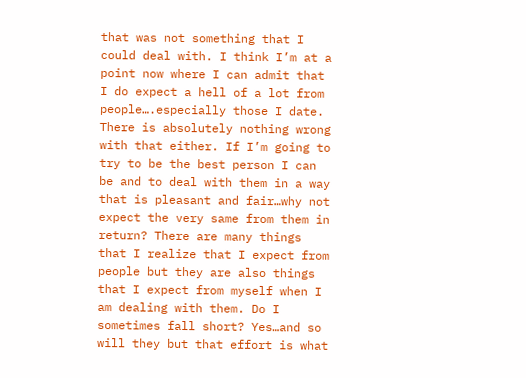that was not something that I could deal with. I think I’m at a point now where I can admit that I do expect a hell of a lot from people….especially those I date. There is absolutely nothing wrong with that either. If I’m going to try to be the best person I can be and to deal with them in a way that is pleasant and fair…why not expect the very same from them in return? There are many things that I realize that I expect from people but they are also things that I expect from myself when I am dealing with them. Do I sometimes fall short? Yes…and so will they but that effort is what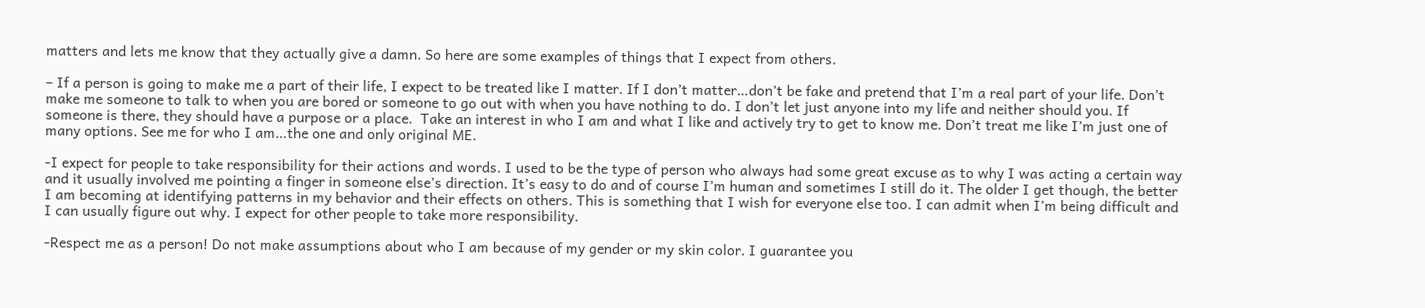matters and lets me know that they actually give a damn. So here are some examples of things that I expect from others.

– If a person is going to make me a part of their life, I expect to be treated like I matter. If I don’t matter…don’t be fake and pretend that I’m a real part of your life. Don’t make me someone to talk to when you are bored or someone to go out with when you have nothing to do. I don’t let just anyone into my life and neither should you. If someone is there, they should have a purpose or a place.  Take an interest in who I am and what I like and actively try to get to know me. Don’t treat me like I’m just one of many options. See me for who I am…the one and only original ME.

-I expect for people to take responsibility for their actions and words. I used to be the type of person who always had some great excuse as to why I was acting a certain way and it usually involved me pointing a finger in someone else’s direction. It’s easy to do and of course I’m human and sometimes I still do it. The older I get though, the better I am becoming at identifying patterns in my behavior and their effects on others. This is something that I wish for everyone else too. I can admit when I’m being difficult and I can usually figure out why. I expect for other people to take more responsibility.

-Respect me as a person! Do not make assumptions about who I am because of my gender or my skin color. I guarantee you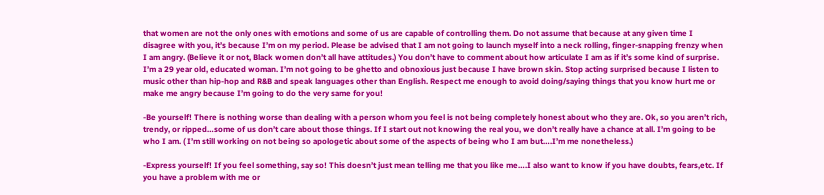that women are not the only ones with emotions and some of us are capable of controlling them. Do not assume that because at any given time I disagree with you, it’s because I’m on my period. Please be advised that I am not going to launch myself into a neck rolling, finger-snapping frenzy when I am angry. (Believe it or not, Black women don’t all have attitudes.) You don’t have to comment about how articulate I am as if it’s some kind of surprise. I’m a 29 year old, educated woman. I’m not going to be ghetto and obnoxious just because I have brown skin. Stop acting surprised because I listen to music other than hip-hop and R&B and speak languages other than English. Respect me enough to avoid doing/saying things that you know hurt me or make me angry because I’m going to do the very same for you!

-Be yourself! There is nothing worse than dealing with a person whom you feel is not being completely honest about who they are. Ok, so you aren’t rich, trendy, or ripped…some of us don’t care about those things. If I start out not knowing the real you, we don’t really have a chance at all. I’m going to be who I am. ( I’m still working on not being so apologetic about some of the aspects of being who I am but….I’m me nonetheless.)

-Express yourself! If you feel something, say so! This doesn’t just mean telling me that you like me….I also want to know if you have doubts, fears,etc. If you have a problem with me or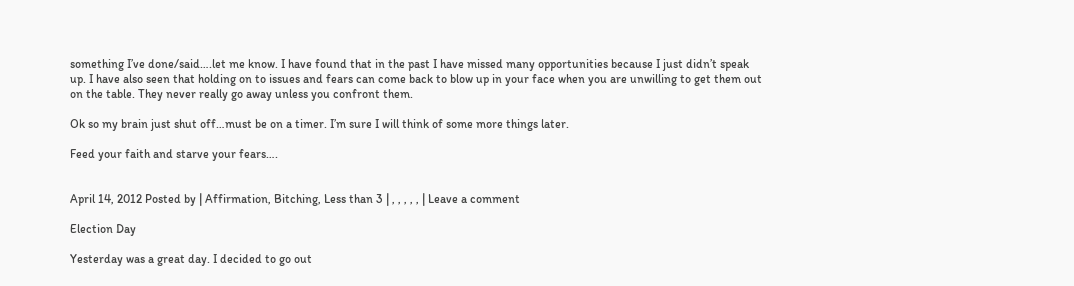something I’ve done/said….let me know. I have found that in the past I have missed many opportunities because I just didn’t speak up. I have also seen that holding on to issues and fears can come back to blow up in your face when you are unwilling to get them out on the table. They never really go away unless you confront them.

Ok so my brain just shut off…must be on a timer. I’m sure I will think of some more things later.

Feed your faith and starve your fears….


April 14, 2012 Posted by | Affirmation, Bitching, Less than 3 | , , , , , | Leave a comment

Election Day

Yesterday was a great day. I decided to go out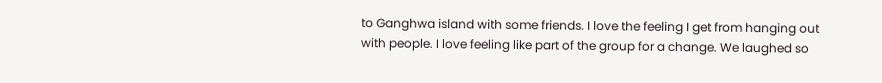to Ganghwa island with some friends. I love the feeling I get from hanging out with people. I love feeling like part of the group for a change. We laughed so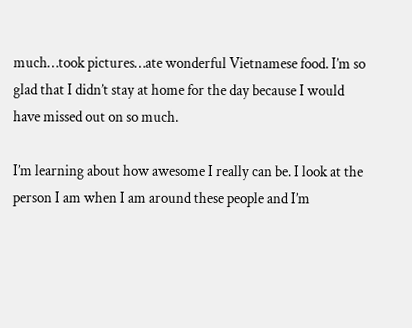much…took pictures…ate wonderful Vietnamese food. I’m so glad that I didn’t stay at home for the day because I would have missed out on so much.

I’m learning about how awesome I really can be. I look at the person I am when I am around these people and I’m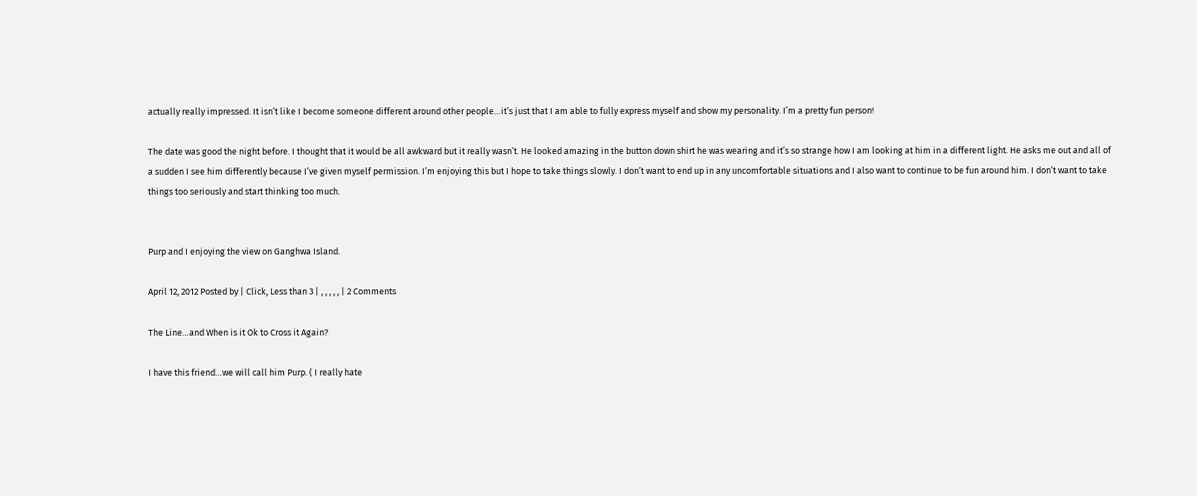actually really impressed. It isn’t like I become someone different around other people…it’s just that I am able to fully express myself and show my personality. I’m a pretty fun person!

The date was good the night before. I thought that it would be all awkward but it really wasn’t. He looked amazing in the button down shirt he was wearing and it’s so strange how I am looking at him in a different light. He asks me out and all of a sudden I see him differently because I’ve given myself permission. I’m enjoying this but I hope to take things slowly. I don’t want to end up in any uncomfortable situations and I also want to continue to be fun around him. I don’t want to take things too seriously and start thinking too much.


Purp and I enjoying the view on Ganghwa Island.

April 12, 2012 Posted by | Click, Less than 3 | , , , , , | 2 Comments

The Line…and When is it Ok to Cross it Again?

I have this friend…we will call him Purp. ( I really hate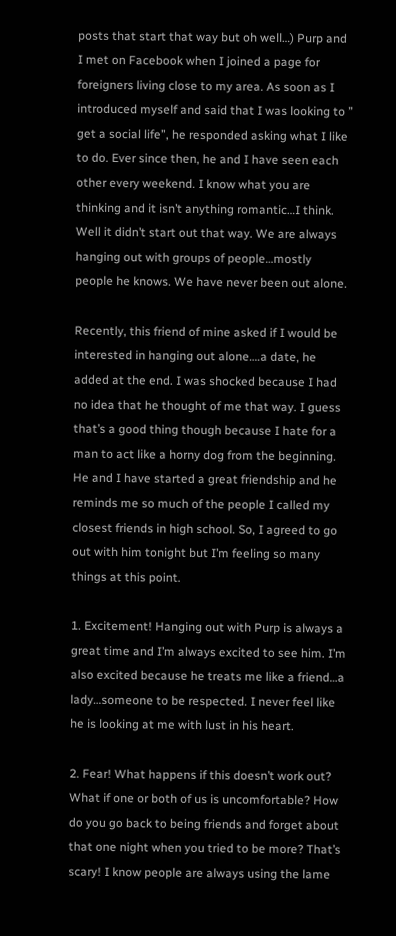posts that start that way but oh well…) Purp and I met on Facebook when I joined a page for foreigners living close to my area. As soon as I introduced myself and said that I was looking to ” get a social life”, he responded asking what I like to do. Ever since then, he and I have seen each other every weekend. I know what you are thinking and it isn’t anything romantic…I think. Well it didn’t start out that way. We are always hanging out with groups of people…mostly people he knows. We have never been out alone.

Recently, this friend of mine asked if I would be interested in hanging out alone….a date, he added at the end. I was shocked because I had no idea that he thought of me that way. I guess that’s a good thing though because I hate for a man to act like a horny dog from the beginning. He and I have started a great friendship and he reminds me so much of the people I called my closest friends in high school. So, I agreed to go out with him tonight but I’m feeling so many things at this point.

1. Excitement! Hanging out with Purp is always a great time and I’m always excited to see him. I’m also excited because he treats me like a friend…a lady…someone to be respected. I never feel like he is looking at me with lust in his heart.

2. Fear! What happens if this doesn’t work out? What if one or both of us is uncomfortable? How do you go back to being friends and forget about that one night when you tried to be more? That’s scary! I know people are always using the lame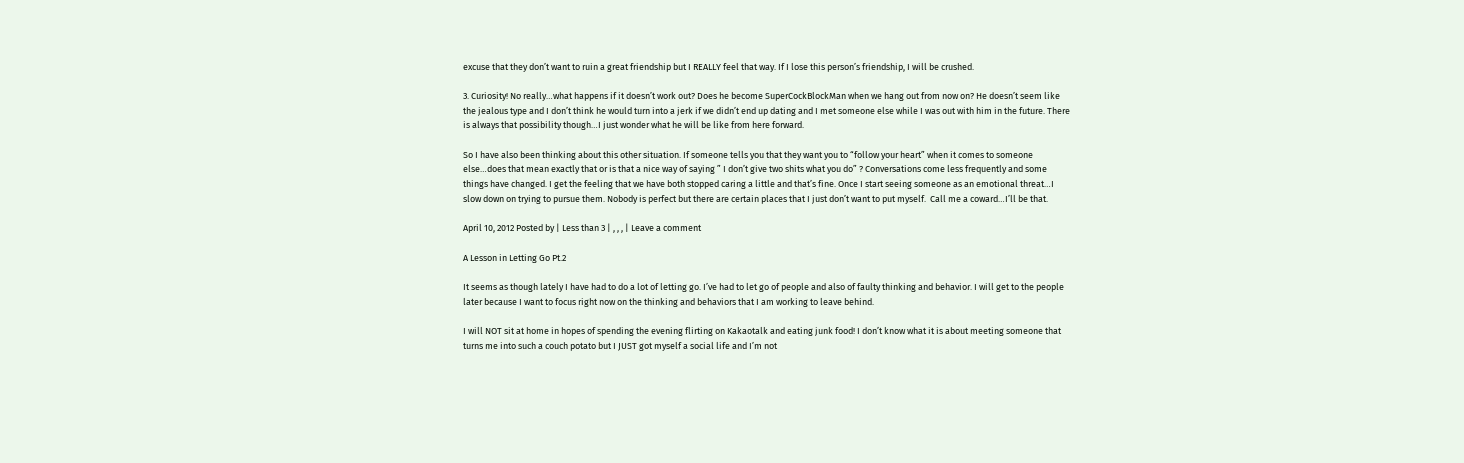excuse that they don’t want to ruin a great friendship but I REALLY feel that way. If I lose this person’s friendship, I will be crushed.

3. Curiosity! No really…what happens if it doesn’t work out? Does he become SuperCockBlockMan when we hang out from now on? He doesn’t seem like the jealous type and I don’t think he would turn into a jerk if we didn’t end up dating and I met someone else while I was out with him in the future. There is always that possibility though…I just wonder what he will be like from here forward.

So I have also been thinking about this other situation. If someone tells you that they want you to “follow your heart” when it comes to someone else…does that mean exactly that or is that a nice way of saying ” I don’t give two shits what you do” ? Conversations come less frequently and some things have changed. I get the feeling that we have both stopped caring a little and that’s fine. Once I start seeing someone as an emotional threat…I slow down on trying to pursue them. Nobody is perfect but there are certain places that I just don’t want to put myself.  Call me a coward…I’ll be that.

April 10, 2012 Posted by | Less than 3 | , , , | Leave a comment

A Lesson in Letting Go Pt.2

It seems as though lately I have had to do a lot of letting go. I’ve had to let go of people and also of faulty thinking and behavior. I will get to the people later because I want to focus right now on the thinking and behaviors that I am working to leave behind.

I will NOT sit at home in hopes of spending the evening flirting on Kakaotalk and eating junk food! I don’t know what it is about meeting someone that turns me into such a couch potato but I JUST got myself a social life and I’m not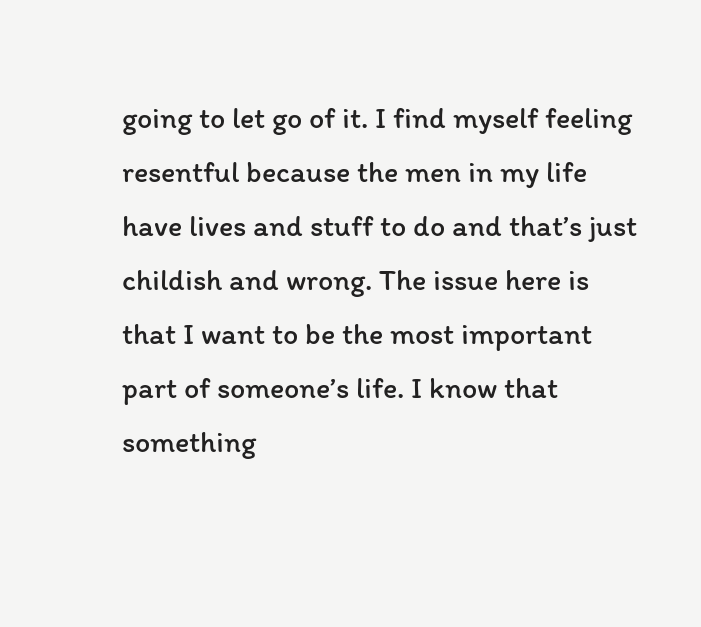going to let go of it. I find myself feeling resentful because the men in my life have lives and stuff to do and that’s just childish and wrong. The issue here is that I want to be the most important part of someone’s life. I know that something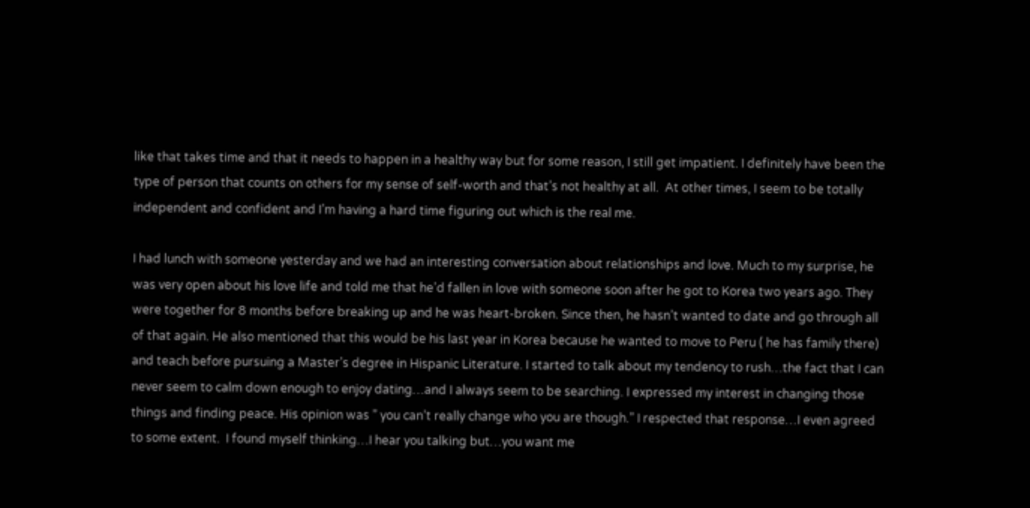like that takes time and that it needs to happen in a healthy way but for some reason, I still get impatient. I definitely have been the type of person that counts on others for my sense of self-worth and that’s not healthy at all.  At other times, I seem to be totally independent and confident and I’m having a hard time figuring out which is the real me.

I had lunch with someone yesterday and we had an interesting conversation about relationships and love. Much to my surprise, he was very open about his love life and told me that he’d fallen in love with someone soon after he got to Korea two years ago. They were together for 8 months before breaking up and he was heart-broken. Since then, he hasn’t wanted to date and go through all of that again. He also mentioned that this would be his last year in Korea because he wanted to move to Peru ( he has family there) and teach before pursuing a Master’s degree in Hispanic Literature. I started to talk about my tendency to rush…the fact that I can never seem to calm down enough to enjoy dating…and I always seem to be searching. I expressed my interest in changing those things and finding peace. His opinion was ” you can’t really change who you are though.” I respected that response…I even agreed to some extent.  I found myself thinking…I hear you talking but…you want me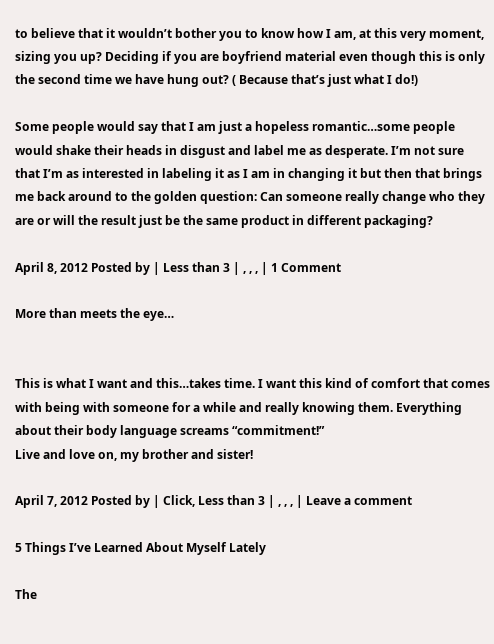to believe that it wouldn’t bother you to know how I am, at this very moment, sizing you up? Deciding if you are boyfriend material even though this is only the second time we have hung out? ( Because that’s just what I do!)

Some people would say that I am just a hopeless romantic…some people would shake their heads in disgust and label me as desperate. I’m not sure that I’m as interested in labeling it as I am in changing it but then that brings me back around to the golden question: Can someone really change who they are or will the result just be the same product in different packaging?

April 8, 2012 Posted by | Less than 3 | , , , | 1 Comment

More than meets the eye…


This is what I want and this…takes time. I want this kind of comfort that comes with being with someone for a while and really knowing them. Everything about their body language screams “commitment!”
Live and love on, my brother and sister!

April 7, 2012 Posted by | Click, Less than 3 | , , , | Leave a comment

5 Things I’ve Learned About Myself Lately

The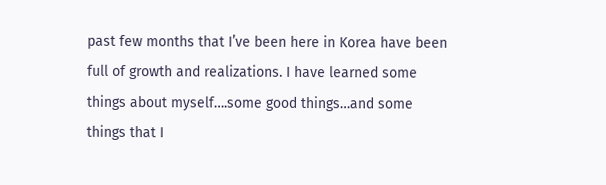past few months that I’ve been here in Korea have been full of growth and realizations. I have learned some things about myself….some good things…and some things that I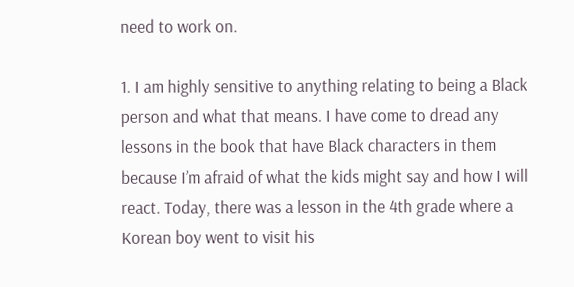need to work on.

1. I am highly sensitive to anything relating to being a Black person and what that means. I have come to dread any lessons in the book that have Black characters in them because I’m afraid of what the kids might say and how I will react. Today, there was a lesson in the 4th grade where a Korean boy went to visit his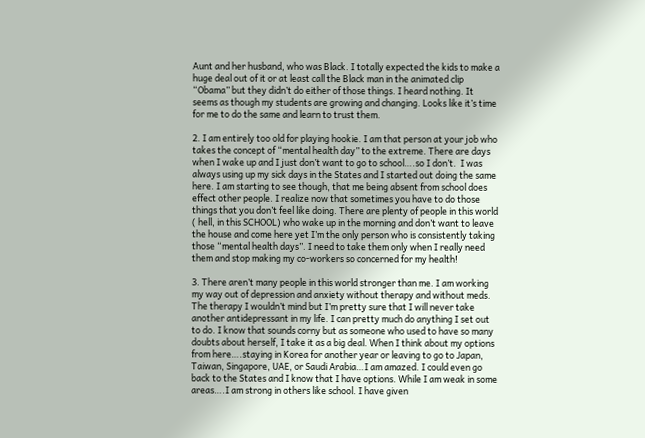Aunt and her husband, who was Black. I totally expected the kids to make a huge deal out of it or at least call the Black man in the animated clip “Obama” but they didn’t do either of those things. I heard nothing. It seems as though my students are growing and changing. Looks like it’s time for me to do the same and learn to trust them.

2. I am entirely too old for playing hookie. I am that person at your job who takes the concept of “mental health day” to the extreme. There are days when I wake up and I just don’t want to go to school….so I don’t.  I was always using up my sick days in the States and I started out doing the same here. I am starting to see though, that me being absent from school does effect other people. I realize now that sometimes you have to do those things that you don’t feel like doing. There are plenty of people in this world ( hell, in this SCHOOL) who wake up in the morning and don’t want to leave the house and come here yet I’m the only person who is consistently taking those “mental health days”. I need to take them only when I really need them and stop making my co-workers so concerned for my health!

3. There aren’t many people in this world stronger than me. I am working my way out of depression and anxiety without therapy and without meds. The therapy I wouldn’t mind but I’m pretty sure that I will never take another antidepressant in my life. I can pretty much do anything I set out to do. I know that sounds corny but as someone who used to have so many doubts about herself, I take it as a big deal. When I think about my options from here….staying in Korea for another year or leaving to go to Japan, Taiwan, Singapore, UAE, or Saudi Arabia…I am amazed. I could even go back to the States and I know that I have options. While I am weak in some areas….I am strong in others like school. I have given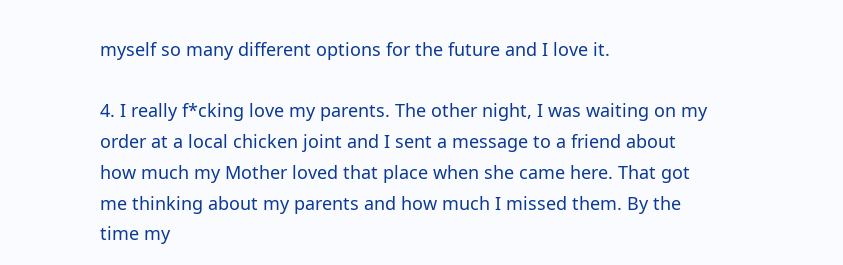myself so many different options for the future and I love it.

4. I really f*cking love my parents. The other night, I was waiting on my order at a local chicken joint and I sent a message to a friend about how much my Mother loved that place when she came here. That got me thinking about my parents and how much I missed them. By the time my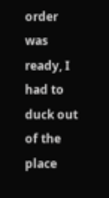order was ready, I had to duck out of the place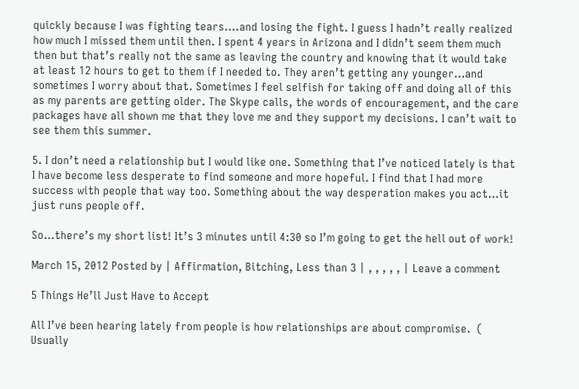quickly because I was fighting tears….and losing the fight. I guess I hadn’t really realized how much I missed them until then. I spent 4 years in Arizona and I didn’t seem them much then but that’s really not the same as leaving the country and knowing that it would take at least 12 hours to get to them if I needed to. They aren’t getting any younger…and sometimes I worry about that. Sometimes I feel selfish for taking off and doing all of this as my parents are getting older. The Skype calls, the words of encouragement, and the care packages have all shown me that they love me and they support my decisions. I can’t wait to see them this summer.

5. I don’t need a relationship but I would like one. Something that I’ve noticed lately is that I have become less desperate to find someone and more hopeful. I find that I had more success with people that way too. Something about the way desperation makes you act…it just runs people off.

So…there’s my short list! It’s 3 minutes until 4:30 so I’m going to get the hell out of work!

March 15, 2012 Posted by | Affirmation, Bitching, Less than 3 | , , , , , | Leave a comment

5 Things He’ll Just Have to Accept

All I’ve been hearing lately from people is how relationships are about compromise.  ( Usually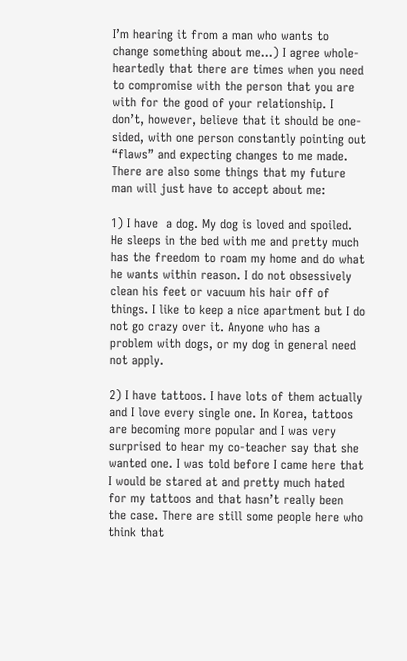I’m hearing it from a man who wants to change something about me…) I agree whole-heartedly that there are times when you need to compromise with the person that you are with for the good of your relationship. I don’t, however, believe that it should be one-sided, with one person constantly pointing out “flaws” and expecting changes to me made. There are also some things that my future man will just have to accept about me:

1) I have  a dog. My dog is loved and spoiled. He sleeps in the bed with me and pretty much has the freedom to roam my home and do what he wants within reason. I do not obsessively clean his feet or vacuum his hair off of things. I like to keep a nice apartment but I do not go crazy over it. Anyone who has a problem with dogs, or my dog in general need not apply.

2) I have tattoos. I have lots of them actually and I love every single one. In Korea, tattoos are becoming more popular and I was very surprised to hear my co-teacher say that she wanted one. I was told before I came here that I would be stared at and pretty much hated for my tattoos and that hasn’t really been the case. There are still some people here who think that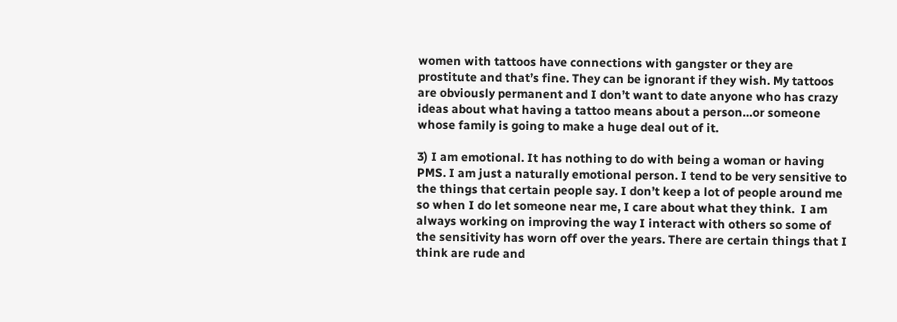women with tattoos have connections with gangster or they are prostitute and that’s fine. They can be ignorant if they wish. My tattoos are obviously permanent and I don’t want to date anyone who has crazy ideas about what having a tattoo means about a person…or someone whose family is going to make a huge deal out of it.

3) I am emotional. It has nothing to do with being a woman or having PMS. I am just a naturally emotional person. I tend to be very sensitive to the things that certain people say. I don’t keep a lot of people around me so when I do let someone near me, I care about what they think.  I am always working on improving the way I interact with others so some of the sensitivity has worn off over the years. There are certain things that I think are rude and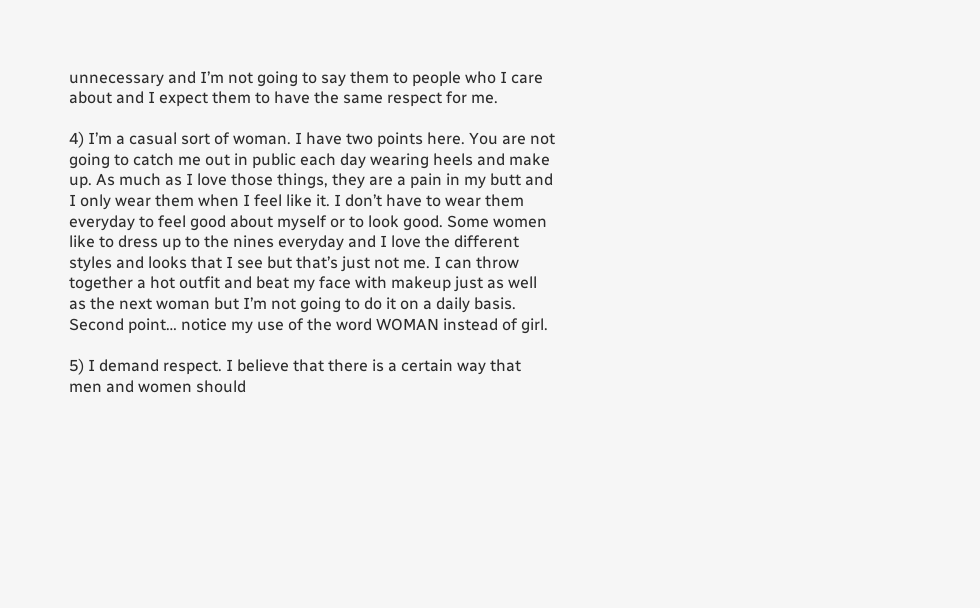unnecessary and I’m not going to say them to people who I care about and I expect them to have the same respect for me.

4) I’m a casual sort of woman. I have two points here. You are not going to catch me out in public each day wearing heels and make up. As much as I love those things, they are a pain in my butt and I only wear them when I feel like it. I don’t have to wear them everyday to feel good about myself or to look good. Some women like to dress up to the nines everyday and I love the different styles and looks that I see but that’s just not me. I can throw together a hot outfit and beat my face with makeup just as well as the next woman but I’m not going to do it on a daily basis. Second point… notice my use of the word WOMAN instead of girl.

5) I demand respect. I believe that there is a certain way that men and women should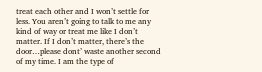treat each other and I won’t settle for less. You aren’t going to talk to me any kind of way or treat me like I don’t matter. If I don’t matter, there’s the door…please dont’ waste another second of my time. I am the type of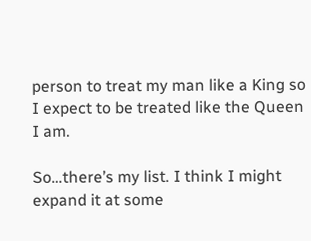person to treat my man like a King so I expect to be treated like the Queen I am.

So…there’s my list. I think I might expand it at some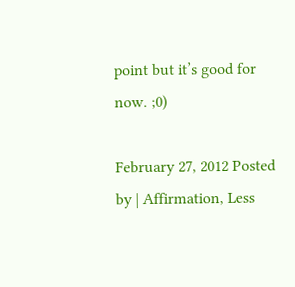point but it’s good for now. ;0)

February 27, 2012 Posted by | Affirmation, Less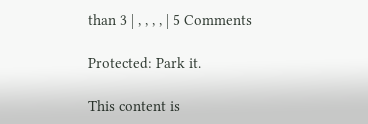than 3 | , , , , | 5 Comments

Protected: Park it.

This content is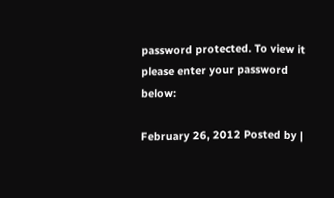password protected. To view it please enter your password below:

February 26, 2012 Posted by |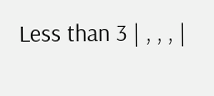Less than 3 | , , , |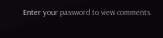Enter your password to view comments.